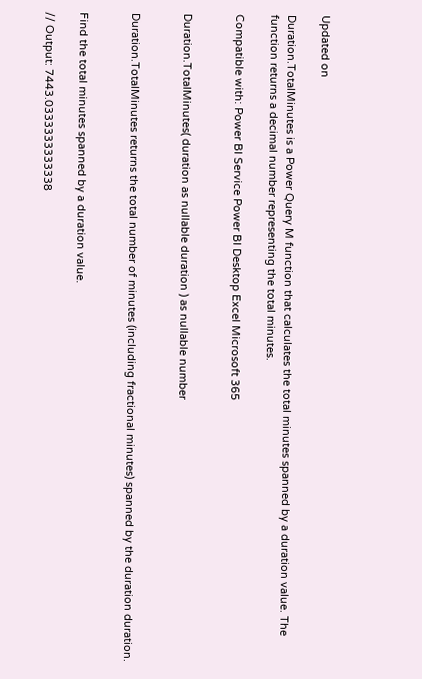Updated on

Duration.TotalMinutes is a Power Query M function that calculates the total minutes spanned by a duration value. The function returns a decimal number representing the total minutes.

Compatible with: Power BI Service Power BI Desktop Excel Microsoft 365


Duration.TotalMinutes( duration as nullable duration ) as nullable number


Duration.TotalMinutes returns the total number of minutes (including fractional minutes) spanned by the duration duration.


Find the total minutes spanned by a duration value.

// Output: 7443.0333333333338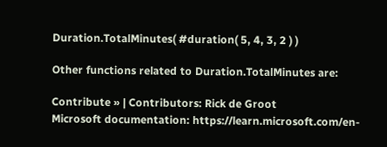Duration.TotalMinutes( #duration( 5, 4, 3, 2 ) )

Other functions related to Duration.TotalMinutes are:

Contribute » | Contributors: Rick de Groot
Microsoft documentation: https://learn.microsoft.com/en-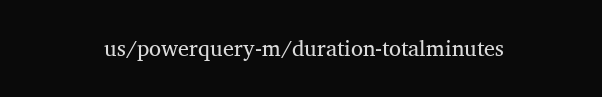us/powerquery-m/duration-totalminutes